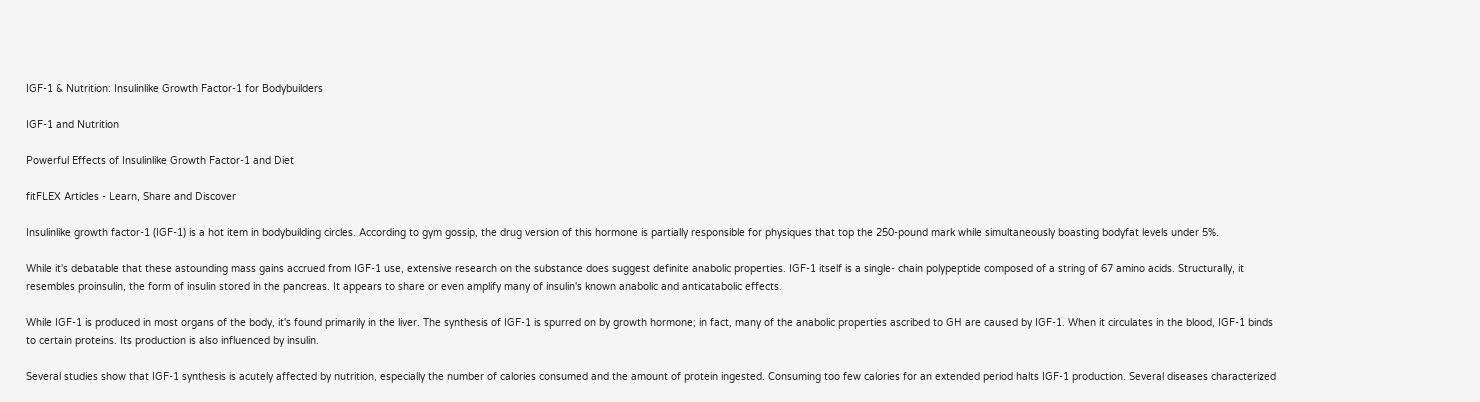IGF-1 & Nutrition: Insulinlike Growth Factor-1 for Bodybuilders

IGF-1 and Nutrition

Powerful Effects of Insulinlike Growth Factor-1 and Diet

fitFLEX Articles - Learn, Share and Discover

Insulinlike growth factor-1 (IGF-1) is a hot item in bodybuilding circles. According to gym gossip, the drug version of this hormone is partially responsible for physiques that top the 250-pound mark while simultaneously boasting bodyfat levels under 5%.

While it's debatable that these astounding mass gains accrued from IGF-1 use, extensive research on the substance does suggest definite anabolic properties. IGF-1 itself is a single- chain polypeptide composed of a string of 67 amino acids. Structurally, it resembles proinsulin, the form of insulin stored in the pancreas. It appears to share or even amplify many of insulin's known anabolic and anticatabolic effects.

While IGF-1 is produced in most organs of the body, it's found primarily in the liver. The synthesis of IGF-1 is spurred on by growth hormone; in fact, many of the anabolic properties ascribed to GH are caused by IGF-1. When it circulates in the blood, IGF-1 binds to certain proteins. Its production is also influenced by insulin.

Several studies show that IGF-1 synthesis is acutely affected by nutrition, especially the number of calories consumed and the amount of protein ingested. Consuming too few calories for an extended period halts IGF-1 production. Several diseases characterized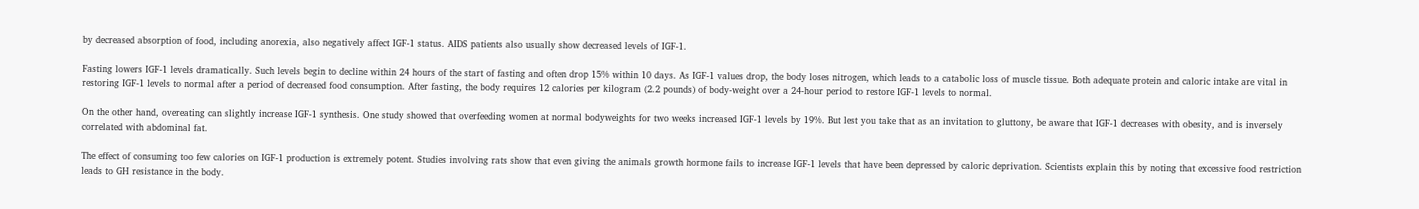by decreased absorption of food, including anorexia, also negatively affect IGF-1 status. AIDS patients also usually show decreased levels of IGF-1.

Fasting lowers IGF-1 levels dramatically. Such levels begin to decline within 24 hours of the start of fasting and often drop 15% within 10 days. As IGF-1 values drop, the body loses nitrogen, which leads to a catabolic loss of muscle tissue. Both adequate protein and caloric intake are vital in restoring IGF-1 levels to normal after a period of decreased food consumption. After fasting, the body requires 12 calories per kilogram (2.2 pounds) of body-weight over a 24-hour period to restore IGF-1 levels to normal.

On the other hand, overeating can slightly increase IGF-1 synthesis. One study showed that overfeeding women at normal bodyweights for two weeks increased IGF-1 levels by 19%. But lest you take that as an invitation to gluttony, be aware that IGF-1 decreases with obesity, and is inversely correlated with abdominal fat.

The effect of consuming too few calories on IGF-1 production is extremely potent. Studies involving rats show that even giving the animals growth hormone fails to increase IGF-1 levels that have been depressed by caloric deprivation. Scientists explain this by noting that excessive food restriction leads to GH resistance in the body.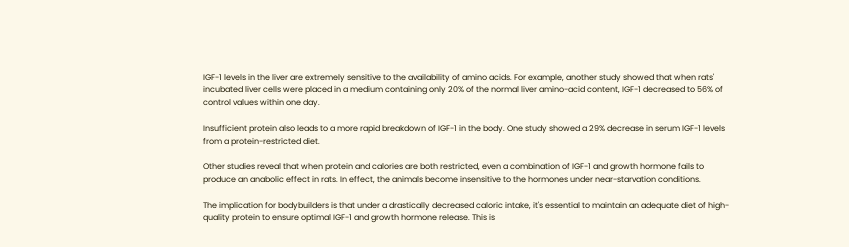IGF-1 levels in the liver are extremely sensitive to the availability of amino acids. For example, another study showed that when rats' incubated liver cells were placed in a medium containing only 20% of the normal liver amino-acid content, IGF-1 decreased to 56% of control values within one day.

Insufficient protein also leads to a more rapid breakdown of IGF-1 in the body. One study showed a 29% decrease in serum IGF-1 levels from a protein-restricted diet.

Other studies reveal that when protein and calories are both restricted, even a combination of IGF-1 and growth hormone fails to produce an anabolic effect in rats. In effect, the animals become insensitive to the hormones under near-starvation conditions.

The implication for bodybuilders is that under a drastically decreased caloric intake, it's essential to maintain an adequate diet of high-quality protein to ensure optimal IGF-1 and growth hormone release. This is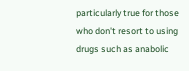particularly true for those who don't resort to using drugs such as anabolic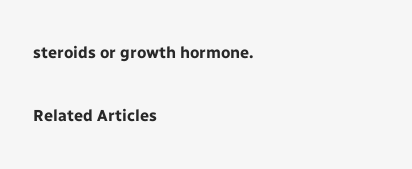steroids or growth hormone.

Related Articles